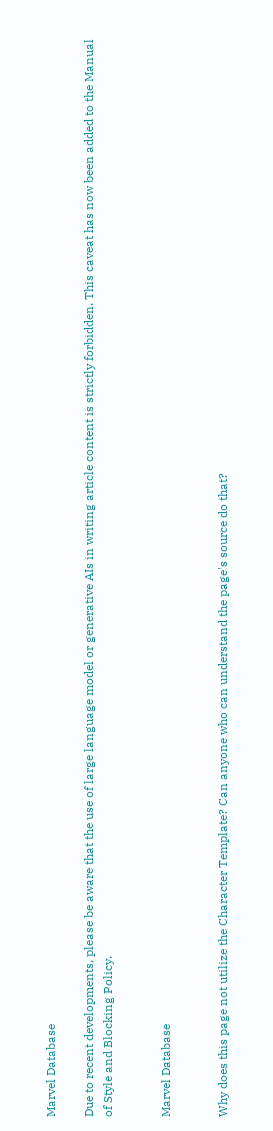Marvel Database

Due to recent developments, please be aware that the use of large language model or generative AIs in writing article content is strictly forbidden. This caveat has now been added to the Manual of Style and Blocking Policy.


Marvel Database


Why does this page not utilize the Character Template? Can anyone who can understand the page's source do that?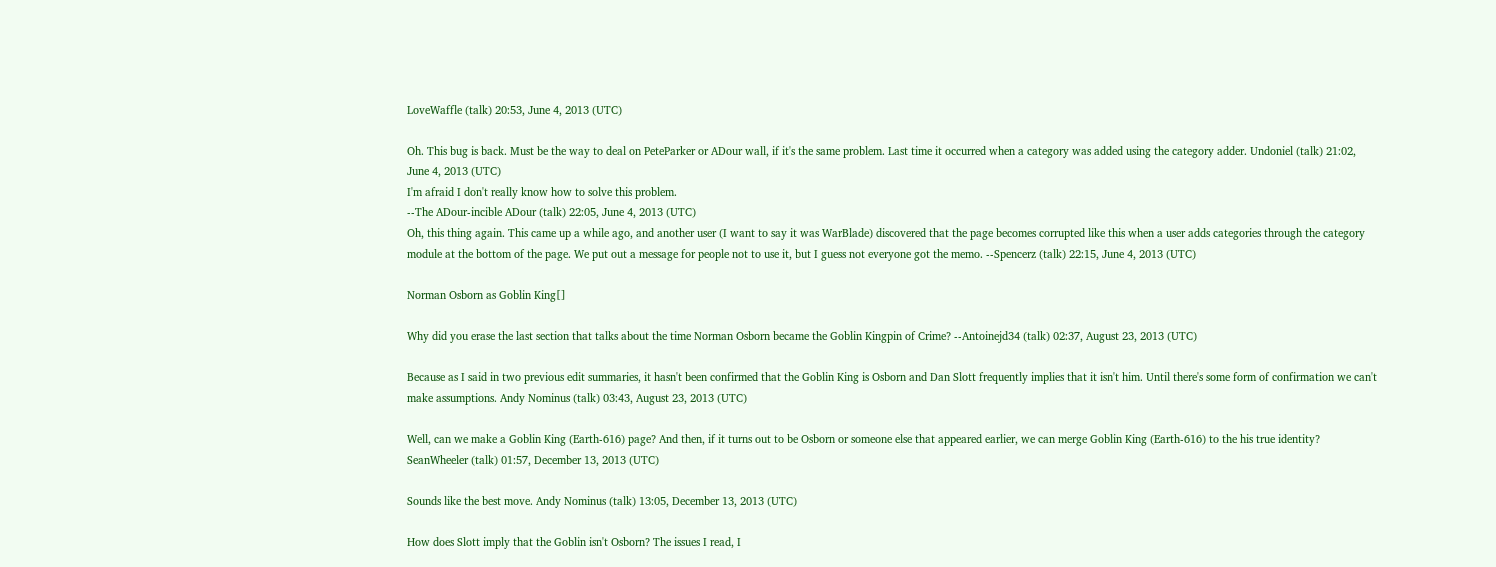LoveWaffle (talk) 20:53, June 4, 2013 (UTC)

Oh. This bug is back. Must be the way to deal on PeteParker or ADour wall, if it's the same problem. Last time it occurred when a category was added using the category adder. Undoniel (talk) 21:02, June 4, 2013 (UTC)
I'm afraid I don't really know how to solve this problem.
--The ADour-incible ADour (talk) 22:05, June 4, 2013 (UTC)
Oh, this thing again. This came up a while ago, and another user (I want to say it was WarBlade) discovered that the page becomes corrupted like this when a user adds categories through the category module at the bottom of the page. We put out a message for people not to use it, but I guess not everyone got the memo. --Spencerz (talk) 22:15, June 4, 2013 (UTC)

Norman Osborn as Goblin King[]

Why did you erase the last section that talks about the time Norman Osborn became the Goblin Kingpin of Crime? --Antoinejd34 (talk) 02:37, August 23, 2013 (UTC)

Because as I said in two previous edit summaries, it hasn't been confirmed that the Goblin King is Osborn and Dan Slott frequently implies that it isn't him. Until there's some form of confirmation we can't make assumptions. Andy Nominus (talk) 03:43, August 23, 2013 (UTC)

Well, can we make a Goblin King (Earth-616) page? And then, if it turns out to be Osborn or someone else that appeared earlier, we can merge Goblin King (Earth-616) to the his true identity? SeanWheeler (talk) 01:57, December 13, 2013 (UTC)

Sounds like the best move. Andy Nominus (talk) 13:05, December 13, 2013 (UTC)

How does Slott imply that the Goblin isn't Osborn? The issues I read, I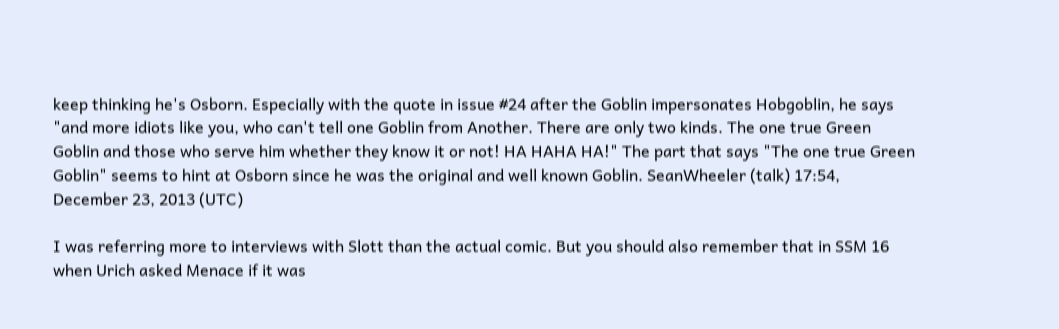keep thinking he's Osborn. Especially with the quote in issue #24 after the Goblin impersonates Hobgoblin, he says "and more idiots like you, who can't tell one Goblin from Another. There are only two kinds. The one true Green Goblin and those who serve him whether they know it or not! HA HAHA HA!" The part that says "The one true Green Goblin" seems to hint at Osborn since he was the original and well known Goblin. SeanWheeler (talk) 17:54, December 23, 2013 (UTC)

I was referring more to interviews with Slott than the actual comic. But you should also remember that in SSM 16 when Urich asked Menace if it was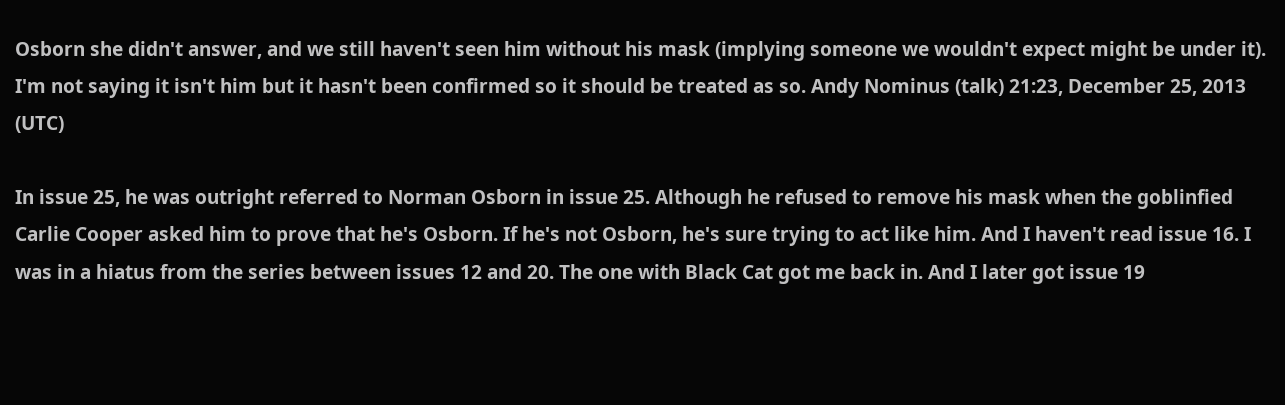Osborn she didn't answer, and we still haven't seen him without his mask (implying someone we wouldn't expect might be under it). I'm not saying it isn't him but it hasn't been confirmed so it should be treated as so. Andy Nominus (talk) 21:23, December 25, 2013 (UTC)

In issue 25, he was outright referred to Norman Osborn in issue 25. Although he refused to remove his mask when the goblinfied Carlie Cooper asked him to prove that he's Osborn. If he's not Osborn, he's sure trying to act like him. And I haven't read issue 16. I was in a hiatus from the series between issues 12 and 20. The one with Black Cat got me back in. And I later got issue 19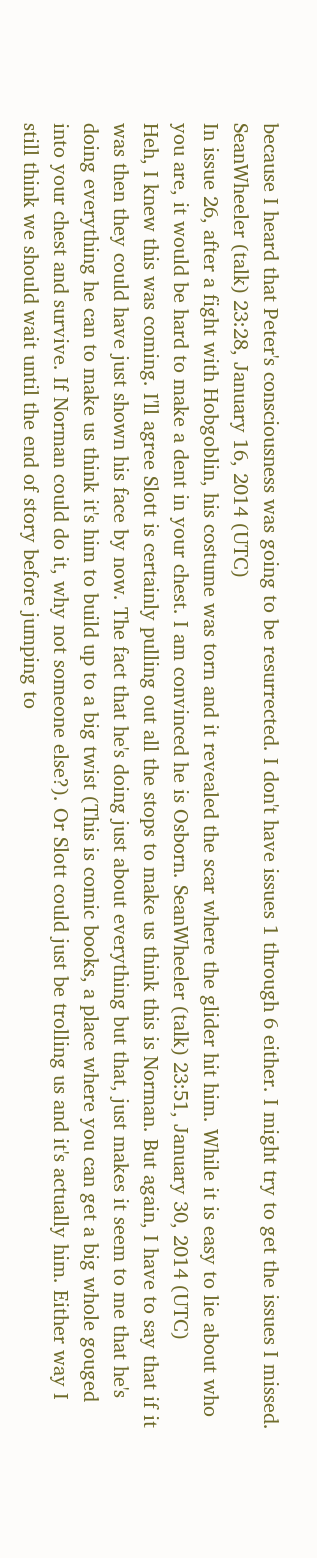because I heard that Peter's consciousness was going to be resurrected. I don't have issues 1 through 6 either. I might try to get the issues I missed. SeanWheeler (talk) 23:28, January 16, 2014 (UTC)
In issue 26, after a fight with Hobgoblin, his costume was torn and it revealed the scar where the glider hit him. While it is easy to lie about who you are, it would be hard to make a dent in your chest. I am convinced he is Osborn. SeanWheeler (talk) 23:51, January 30, 2014 (UTC)
Heh, I knew this was coming. I'll agree Slott is certainly pulling out all the stops to make us think this is Norman. But again, I have to say that if it was then they could have just shown his face by now. The fact that he's doing just about everything but that, just makes it seem to me that he's doing everything he can to make us think it's him to build up to a big twist (This is comic books, a place where you can get a big whole gouged into your chest and survive. If Norman could do it, why not someone else?). Or Slott could just be trolling us and it's actually him. Either way I still think we should wait until the end of story before jumping to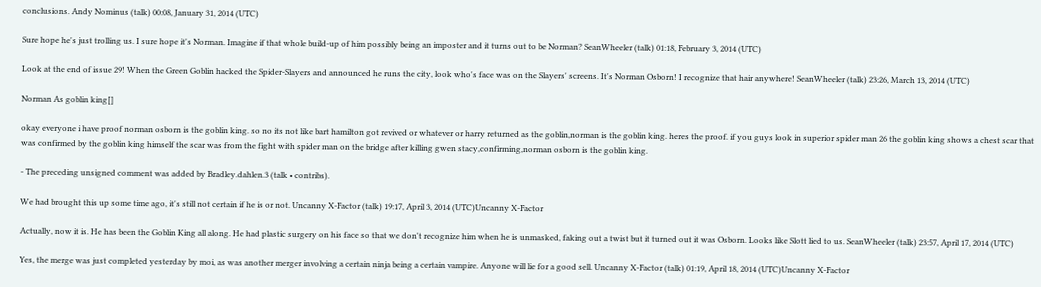conclusions. Andy Nominus (talk) 00:08, January 31, 2014 (UTC)

Sure hope he's just trolling us. I sure hope it's Norman. Imagine if that whole build-up of him possibly being an imposter and it turns out to be Norman? SeanWheeler (talk) 01:18, February 3, 2014 (UTC)

Look at the end of issue 29! When the Green Goblin hacked the Spider-Slayers and announced he runs the city, look who's face was on the Slayers' screens. It's Norman Osborn! I recognize that hair anywhere! SeanWheeler (talk) 23:26, March 13, 2014 (UTC)

Norman As goblin king[]

okay everyone i have proof norman osborn is the goblin king. so no its not like bart hamilton got revived or whatever or harry returned as the goblin,norman is the goblin king. heres the proof. if you guys look in superior spider man 26 the goblin king shows a chest scar that was confirmed by the goblin king himself the scar was from the fight with spider man on the bridge after killing gwen stacy,confirming,norman osborn is the goblin king.

- The preceding unsigned comment was added by Bradley.dahlen.3 (talk • contribs).

We had brought this up some time ago, it's still not certain if he is or not. Uncanny X-Factor (talk) 19:17, April 3, 2014 (UTC)Uncanny X-Factor

Actually, now it is. He has been the Goblin King all along. He had plastic surgery on his face so that we don't recognize him when he is unmasked, faking out a twist but it turned out it was Osborn. Looks like Slott lied to us. SeanWheeler (talk) 23:57, April 17, 2014 (UTC)

Yes, the merge was just completed yesterday by moi, as was another merger involving a certain ninja being a certain vampire. Anyone will lie for a good sell. Uncanny X-Factor (talk) 01:19, April 18, 2014 (UTC)Uncanny X-Factor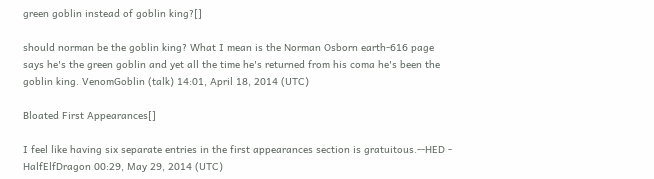green goblin instead of goblin king?[]

should norman be the goblin king? What I mean is the Norman Osborn earth-616 page says he's the green goblin and yet all the time he's returned from his coma he's been the goblin king. VenomGoblin (talk) 14:01, April 18, 2014 (UTC)

Bloated First Appearances[]

I feel like having six separate entries in the first appearances section is gratuitous.--HED - HalfElfDragon 00:29, May 29, 2014 (UTC)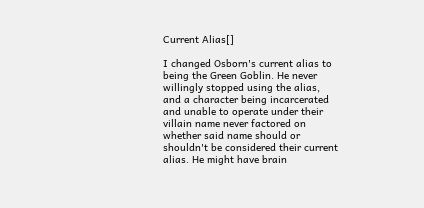Current Alias[]

I changed Osborn's current alias to being the Green Goblin. He never willingly stopped using the alias, and a character being incarcerated and unable to operate under their villain name never factored on whether said name should or shouldn't be considered their current alias. He might have brain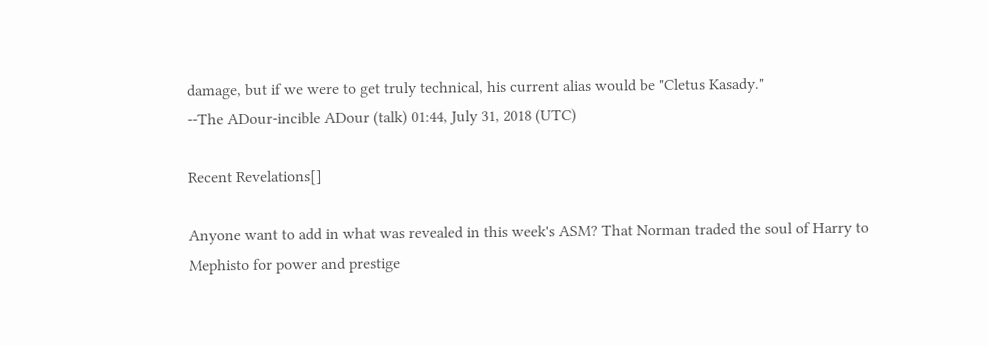damage, but if we were to get truly technical, his current alias would be "Cletus Kasady."
--The ADour-incible ADour (talk) 01:44, July 31, 2018 (UTC)

Recent Revelations[]

Anyone want to add in what was revealed in this week's ASM? That Norman traded the soul of Harry to Mephisto for power and prestige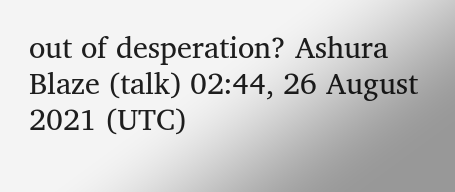out of desperation? Ashura Blaze (talk) 02:44, 26 August 2021 (UTC)